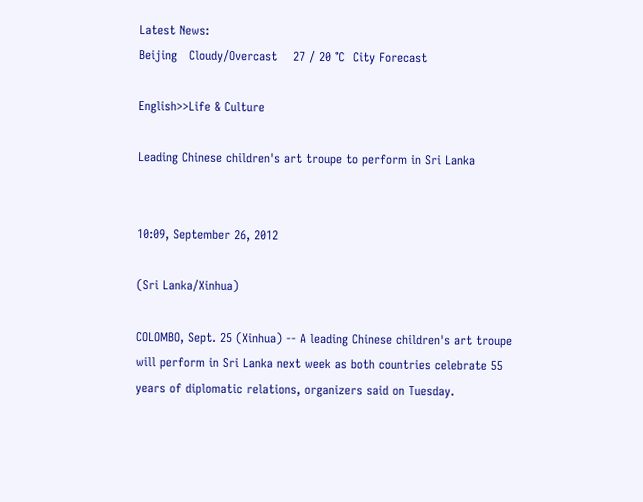Latest News:
Beijing   Cloudy/Overcast    27 / 20 ℃  City Forecast

English>>Life & Culture

Leading Chinese children's art troupe to perform in Sri Lanka


10:09, September 26, 2012

(Sri Lanka/Xinhua)

COLOMBO, Sept. 25 (Xinhua) -- A leading Chinese children's art troupe will perform in Sri Lanka next week as both countries celebrate 55 years of diplomatic relations, organizers said on Tuesday.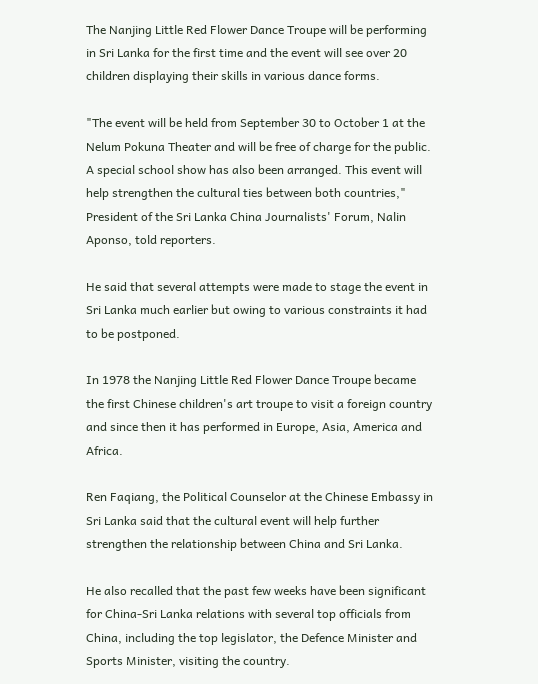The Nanjing Little Red Flower Dance Troupe will be performing in Sri Lanka for the first time and the event will see over 20 children displaying their skills in various dance forms.

"The event will be held from September 30 to October 1 at the Nelum Pokuna Theater and will be free of charge for the public. A special school show has also been arranged. This event will help strengthen the cultural ties between both countries," President of the Sri Lanka China Journalists' Forum, Nalin Aponso, told reporters.

He said that several attempts were made to stage the event in Sri Lanka much earlier but owing to various constraints it had to be postponed.

In 1978 the Nanjing Little Red Flower Dance Troupe became the first Chinese children's art troupe to visit a foreign country and since then it has performed in Europe, Asia, America and Africa.

Ren Faqiang, the Political Counselor at the Chinese Embassy in Sri Lanka said that the cultural event will help further strengthen the relationship between China and Sri Lanka.

He also recalled that the past few weeks have been significant for China-Sri Lanka relations with several top officials from China, including the top legislator, the Defence Minister and Sports Minister, visiting the country.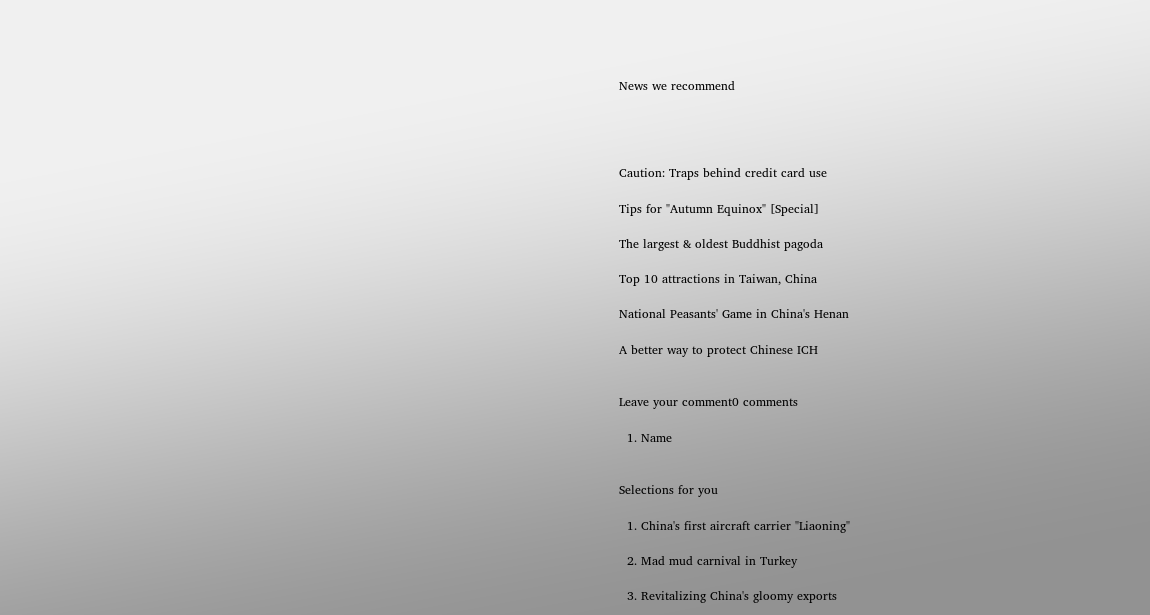News we recommend




Caution: Traps behind credit card use

Tips for "Autumn Equinox" [Special]

The largest & oldest Buddhist pagoda

Top 10 attractions in Taiwan, China

National Peasants' Game in China's Henan

A better way to protect Chinese ICH


Leave your comment0 comments

  1. Name


Selections for you

  1. China's first aircraft carrier "Liaoning"

  2. Mad mud carnival in Turkey

  3. Revitalizing China's gloomy exports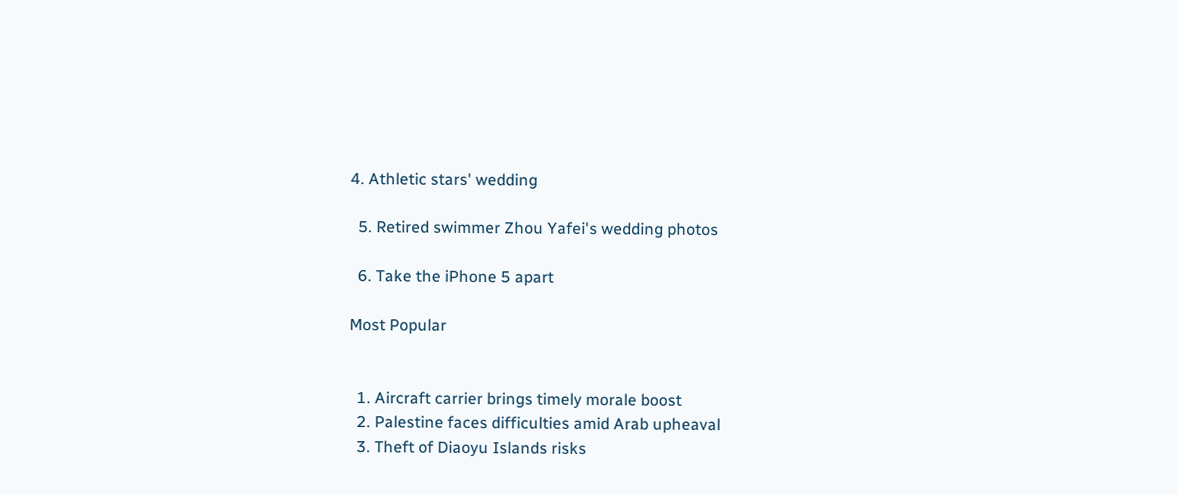4. Athletic stars' wedding

  5. Retired swimmer Zhou Yafei's wedding photos

  6. Take the iPhone 5 apart

Most Popular


  1. Aircraft carrier brings timely morale boost
  2. Palestine faces difficulties amid Arab upheaval
  3. Theft of Diaoyu Islands risks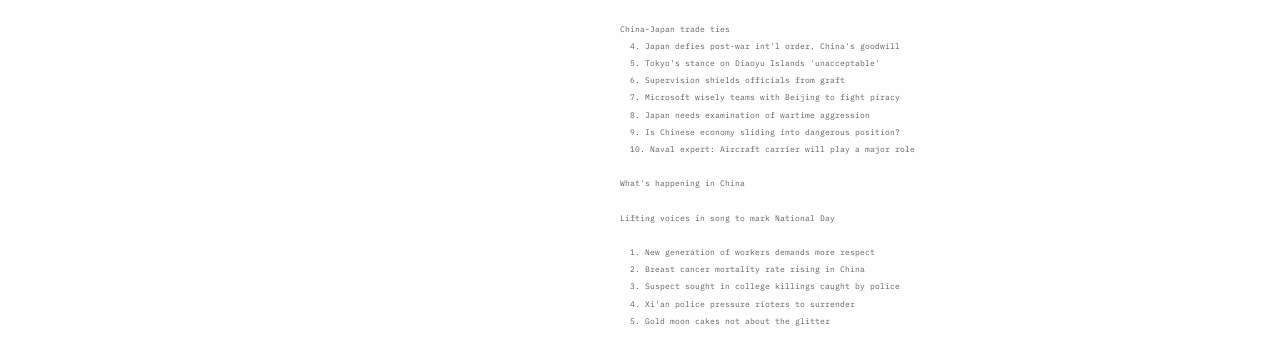China-Japan trade ties
  4. Japan defies post-war int'l order, China's goodwill
  5. Tokyo's stance on Diaoyu Islands 'unacceptable'
  6. Supervision shields officials from graft
  7. Microsoft wisely teams with Beijing to fight piracy
  8. Japan needs examination of wartime aggression
  9. Is Chinese economy sliding into dangerous position?
  10. Naval expert: Aircraft carrier will play a major role

What's happening in China

Lifting voices in song to mark National Day

  1. New generation of workers demands more respect
  2. Breast cancer mortality rate rising in China
  3. Suspect sought in college killings caught by police
  4. Xi'an police pressure rioters to surrender
  5. Gold moon cakes not about the glitter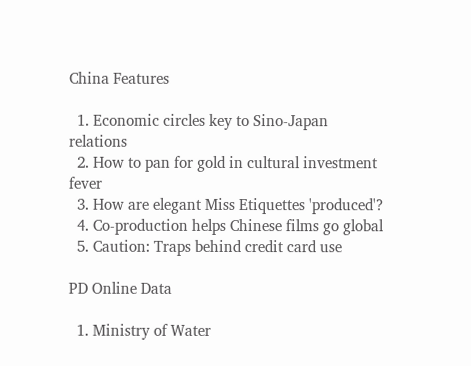China Features

  1. Economic circles key to Sino-Japan relations
  2. How to pan for gold in cultural investment fever
  3. How are elegant Miss Etiquettes 'produced'?
  4. Co-production helps Chinese films go global
  5. Caution: Traps behind credit card use

PD Online Data

  1. Ministry of Water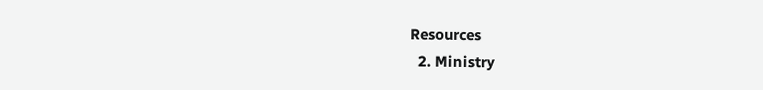Resources
  2. Ministry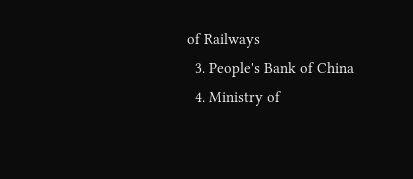of Railways
  3. People's Bank of China
  4. Ministry of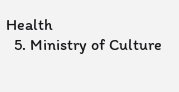Health
  5. Ministry of Culture